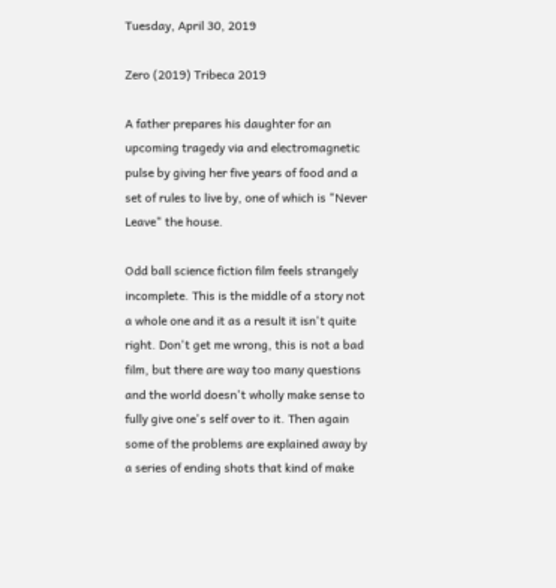Tuesday, April 30, 2019

Zero (2019) Tribeca 2019

A father prepares his daughter for an upcoming tragedy via and electromagnetic pulse by giving her five years of food and a set of rules to live by, one of which is "Never Leave" the house.

Odd ball science fiction film feels strangely incomplete. This is the middle of a story not a whole one and it as a result it isn't quite right. Don't get me wrong, this is not a bad film, but there are way too many questions and the world doesn't wholly make sense to fully give one's self over to it. Then again some of the problems are explained away by a series of ending shots that kind of make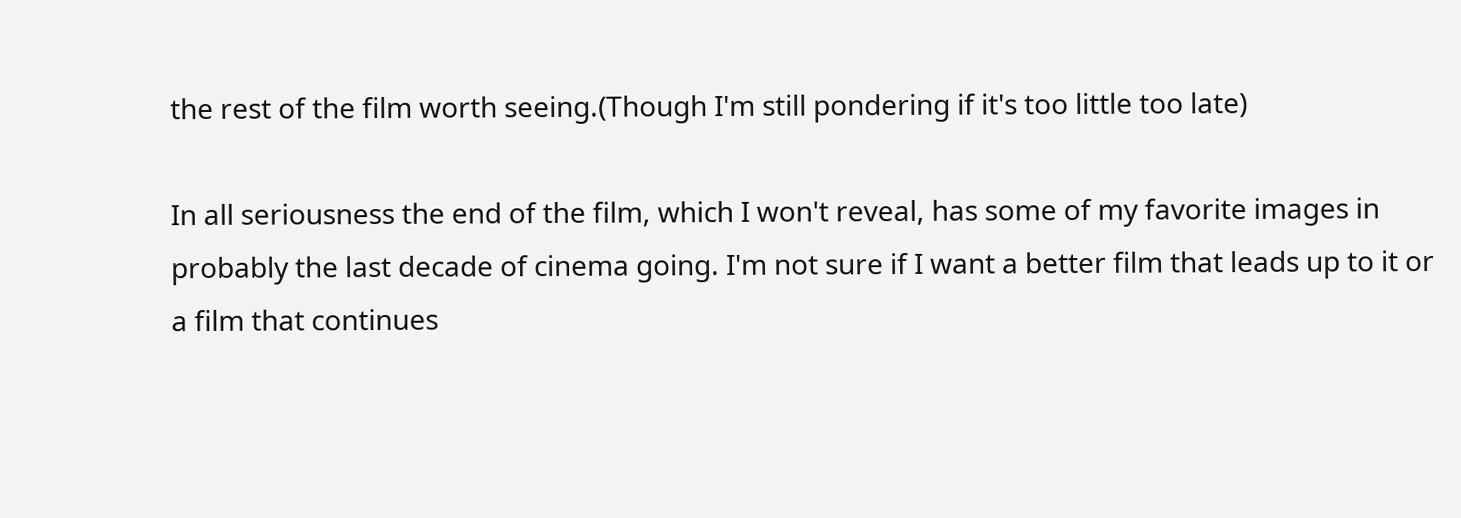the rest of the film worth seeing.(Though I'm still pondering if it's too little too late)

In all seriousness the end of the film, which I won't reveal, has some of my favorite images in probably the last decade of cinema going. I'm not sure if I want a better film that leads up to it or a film that continues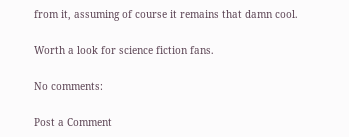from it, assuming of course it remains that damn cool.

Worth a look for science fiction fans.

No comments:

Post a Comment